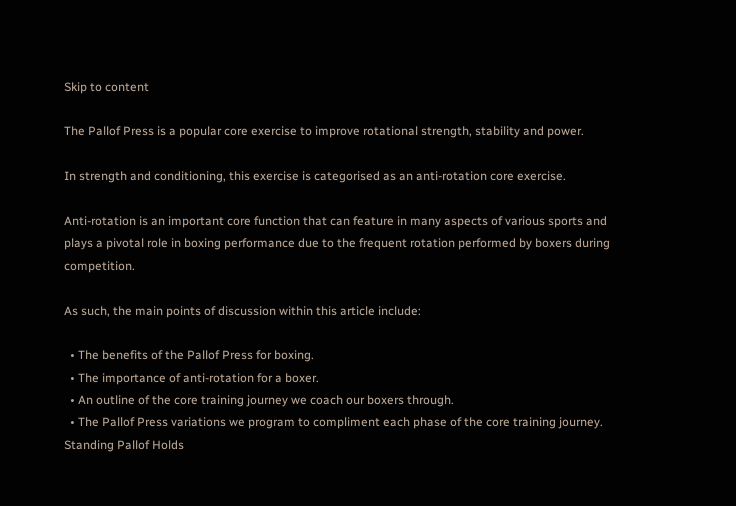Skip to content

The Pallof Press is a popular core exercise to improve rotational strength, stability and power.

In strength and conditioning, this exercise is categorised as an anti-rotation core exercise.

Anti-rotation is an important core function that can feature in many aspects of various sports and plays a pivotal role in boxing performance due to the frequent rotation performed by boxers during competition.

As such, the main points of discussion within this article include:

  • The benefits of the Pallof Press for boxing.
  • The importance of anti-rotation for a boxer.
  • An outline of the core training journey we coach our boxers through.
  • The Pallof Press variations we program to compliment each phase of the core training journey.
Standing Pallof Holds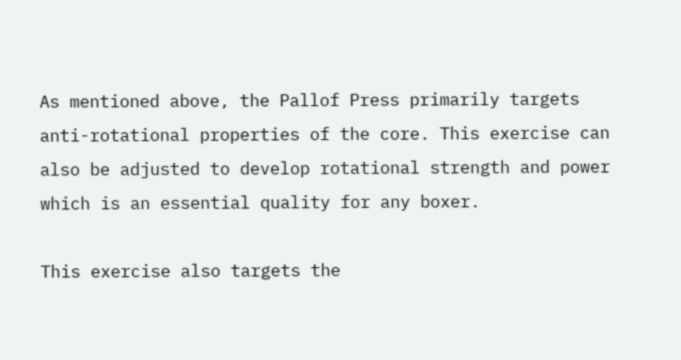As mentioned above, the Pallof Press primarily targets anti-rotational properties of the core. This exercise can also be adjusted to develop rotational strength and power which is an essential quality for any boxer.

This exercise also targets the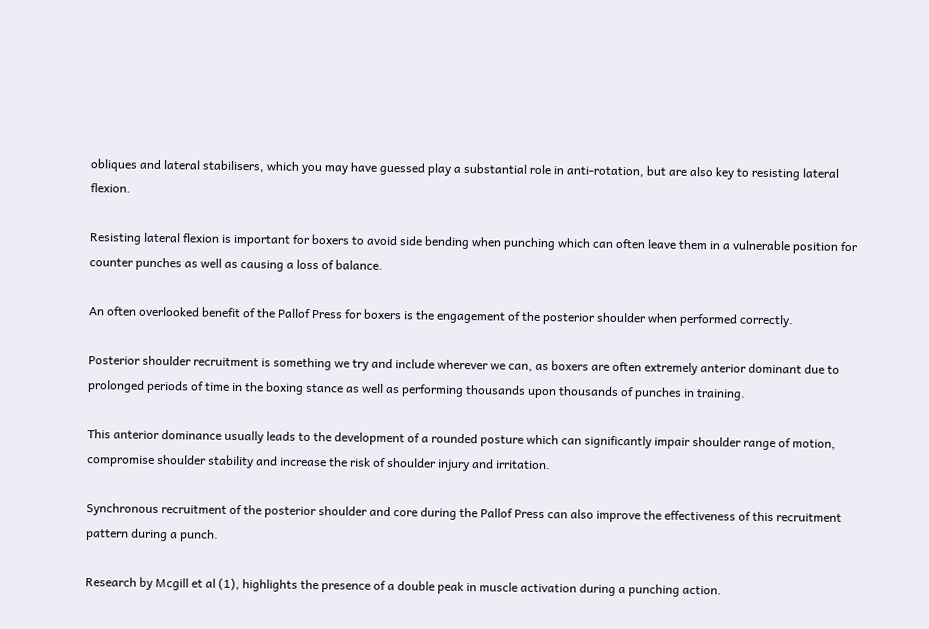obliques and lateral stabilisers, which you may have guessed play a substantial role in anti-rotation, but are also key to resisting lateral flexion.

Resisting lateral flexion is important for boxers to avoid side bending when punching which can often leave them in a vulnerable position for counter punches as well as causing a loss of balance.

An often overlooked benefit of the Pallof Press for boxers is the engagement of the posterior shoulder when performed correctly.

Posterior shoulder recruitment is something we try and include wherever we can, as boxers are often extremely anterior dominant due to prolonged periods of time in the boxing stance as well as performing thousands upon thousands of punches in training.

This anterior dominance usually leads to the development of a rounded posture which can significantly impair shoulder range of motion, compromise shoulder stability and increase the risk of shoulder injury and irritation.

Synchronous recruitment of the posterior shoulder and core during the Pallof Press can also improve the effectiveness of this recruitment pattern during a punch.

Research by Mcgill et al (1), highlights the presence of a double peak in muscle activation during a punching action.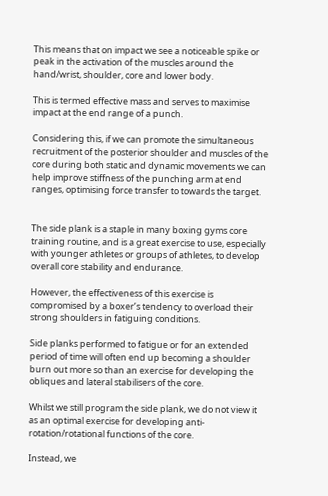This means that on impact we see a noticeable spike or peak in the activation of the muscles around the hand/wrist, shoulder, core and lower body.

This is termed effective mass and serves to maximise impact at the end range of a punch.

Considering this, if we can promote the simultaneous recruitment of the posterior shoulder and muscles of the core during both static and dynamic movements we can help improve stiffness of the punching arm at end ranges, optimising force transfer to towards the target.


The side plank is a staple in many boxing gyms core training routine, and is a great exercise to use, especially with younger athletes or groups of athletes, to develop overall core stability and endurance.

However, the effectiveness of this exercise is compromised by a boxer’s tendency to overload their strong shoulders in fatiguing conditions.

Side planks performed to fatigue or for an extended period of time will often end up becoming a shoulder burn out more so than an exercise for developing the obliques and lateral stabilisers of the core.

Whilst we still program the side plank, we do not view it as an optimal exercise for developing anti-rotation/rotational functions of the core.

Instead, we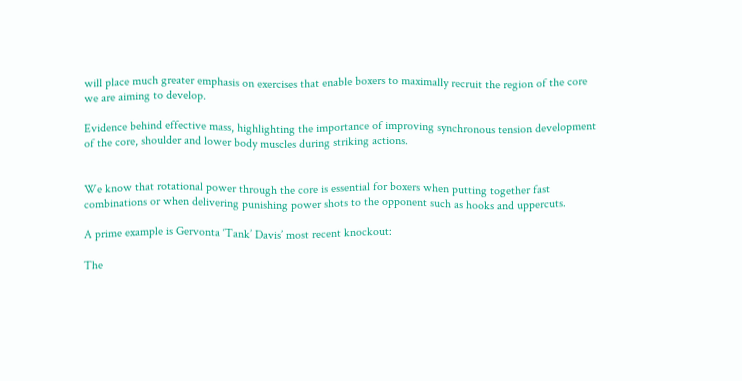will place much greater emphasis on exercises that enable boxers to maximally recruit the region of the core we are aiming to develop.

Evidence behind effective mass, highlighting the importance of improving synchronous tension development of the core, shoulder and lower body muscles during striking actions.


We know that rotational power through the core is essential for boxers when putting together fast combinations or when delivering punishing power shots to the opponent such as hooks and uppercuts.

A prime example is Gervonta ‘Tank’ Davis’ most recent knockout:

The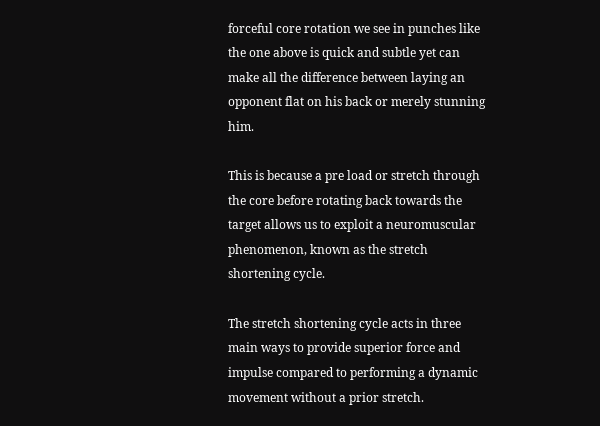forceful core rotation we see in punches like the one above is quick and subtle yet can make all the difference between laying an opponent flat on his back or merely stunning him.

This is because a pre load or stretch through the core before rotating back towards the target allows us to exploit a neuromuscular phenomenon, known as the stretch shortening cycle.

The stretch shortening cycle acts in three main ways to provide superior force and impulse compared to performing a dynamic movement without a prior stretch.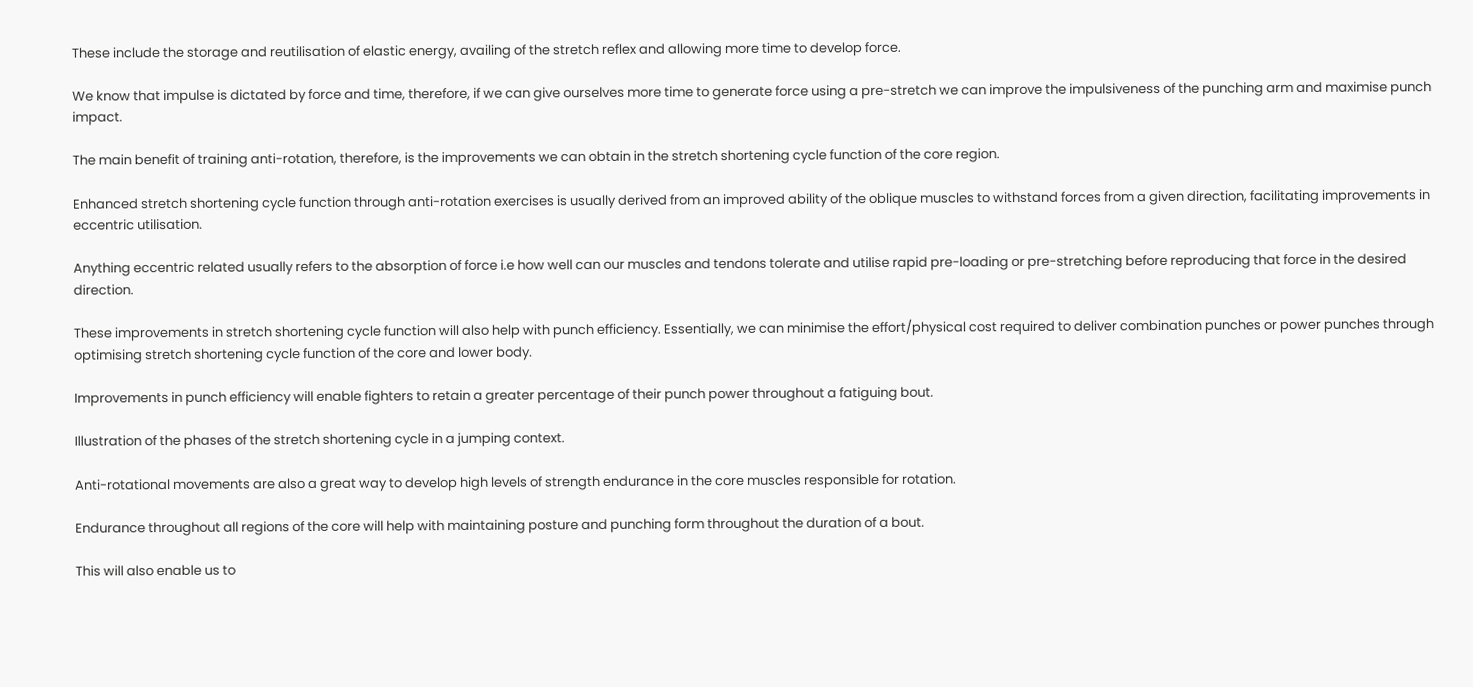These include the storage and reutilisation of elastic energy, availing of the stretch reflex and allowing more time to develop force.

We know that impulse is dictated by force and time, therefore, if we can give ourselves more time to generate force using a pre-stretch we can improve the impulsiveness of the punching arm and maximise punch impact.

The main benefit of training anti-rotation, therefore, is the improvements we can obtain in the stretch shortening cycle function of the core region.

Enhanced stretch shortening cycle function through anti-rotation exercises is usually derived from an improved ability of the oblique muscles to withstand forces from a given direction, facilitating improvements in eccentric utilisation.

Anything eccentric related usually refers to the absorption of force i.e how well can our muscles and tendons tolerate and utilise rapid pre-loading or pre-stretching before reproducing that force in the desired direction.

These improvements in stretch shortening cycle function will also help with punch efficiency. Essentially, we can minimise the effort/physical cost required to deliver combination punches or power punches through optimising stretch shortening cycle function of the core and lower body.

Improvements in punch efficiency will enable fighters to retain a greater percentage of their punch power throughout a fatiguing bout.

Illustration of the phases of the stretch shortening cycle in a jumping context.

Anti-rotational movements are also a great way to develop high levels of strength endurance in the core muscles responsible for rotation.

Endurance throughout all regions of the core will help with maintaining posture and punching form throughout the duration of a bout.

This will also enable us to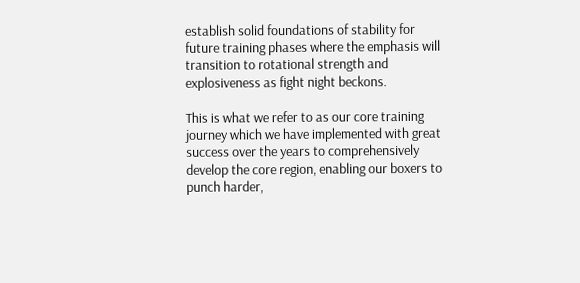establish solid foundations of stability for future training phases where the emphasis will transition to rotational strength and explosiveness as fight night beckons.

This is what we refer to as our core training journey which we have implemented with great success over the years to comprehensively develop the core region, enabling our boxers to punch harder,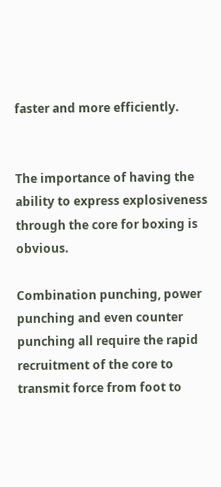faster and more efficiently.


The importance of having the ability to express explosiveness through the core for boxing is obvious.

Combination punching, power punching and even counter punching all require the rapid recruitment of the core to transmit force from foot to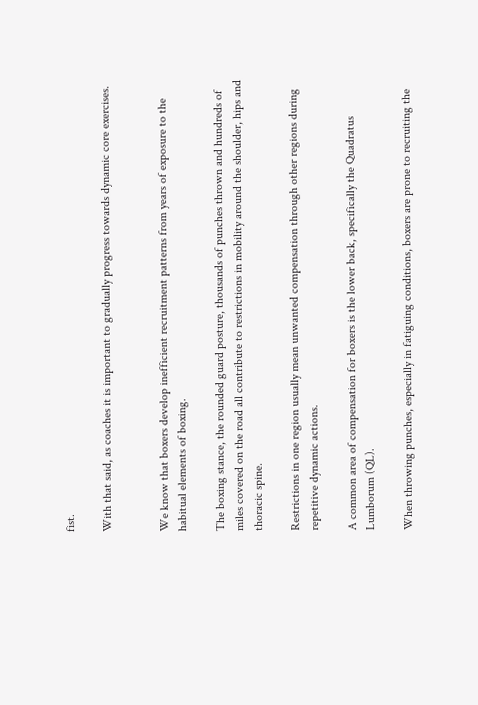fist.

With that said, as coaches it is important to gradually progress towards dynamic core exercises.


We know that boxers develop inefficient recruitment patterns from years of exposure to the habitual elements of boxing.

The boxing stance, the rounded guard posture, thousands of punches thrown and hundreds of miles covered on the road all contribute to restrictions in mobility around the shoulder, hips and thoracic spine.

Restrictions in one region usually mean unwanted compensation through other regions during repetitive dynamic actions.

A common area of compensation for boxers is the lower back, specifically the Quadratus Lumborum (QL).

When throwing punches, especially in fatiguing conditions, boxers are prone to recruiting the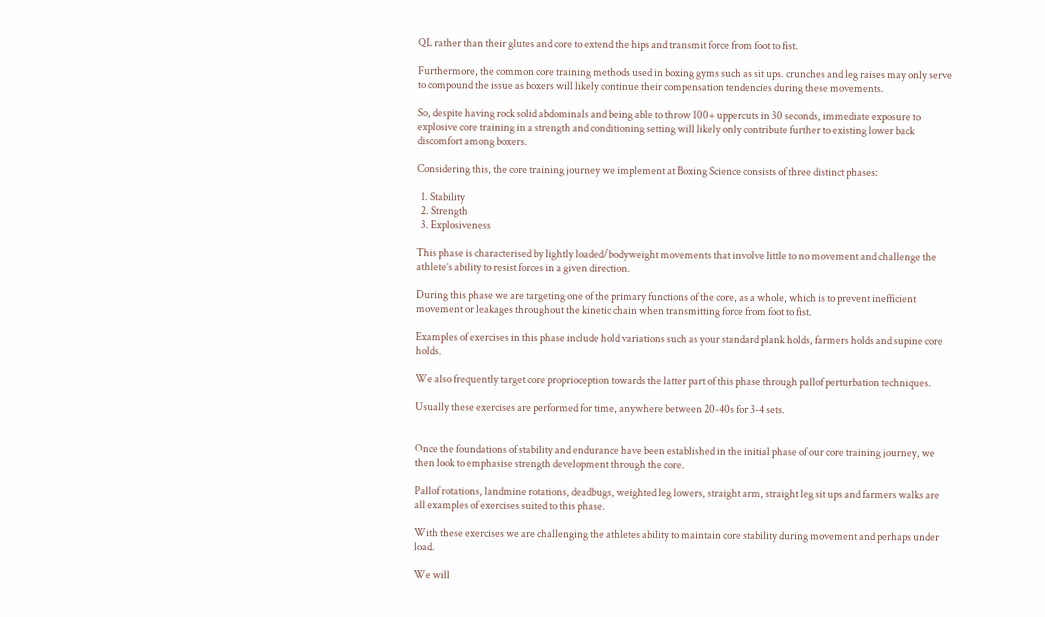QL rather than their glutes and core to extend the hips and transmit force from foot to fist.

Furthermore, the common core training methods used in boxing gyms such as sit ups. crunches and leg raises may only serve to compound the issue as boxers will likely continue their compensation tendencies during these movements.

So, despite having rock solid abdominals and being able to throw 100+ uppercuts in 30 seconds, immediate exposure to explosive core training in a strength and conditioning setting will likely only contribute further to existing lower back discomfort among boxers.

Considering this, the core training journey we implement at Boxing Science consists of three distinct phases:

  1. Stability
  2. Strength
  3. Explosiveness

This phase is characterised by lightly loaded/bodyweight movements that involve little to no movement and challenge the athlete’s ability to resist forces in a given direction.

During this phase we are targeting one of the primary functions of the core, as a whole, which is to prevent inefficient movement or leakages throughout the kinetic chain when transmitting force from foot to fist.

Examples of exercises in this phase include hold variations such as your standard plank holds, farmers holds and supine core holds.

We also frequently target core proprioception towards the latter part of this phase through pallof perturbation techniques.

Usually these exercises are performed for time, anywhere between 20-40s for 3-4 sets.


Once the foundations of stability and endurance have been established in the initial phase of our core training journey, we then look to emphasise strength development through the core.

Pallof rotations, landmine rotations, deadbugs, weighted leg lowers, straight arm, straight leg sit ups and farmers walks are all examples of exercises suited to this phase.

With these exercises we are challenging the athletes ability to maintain core stability during movement and perhaps under load.

We will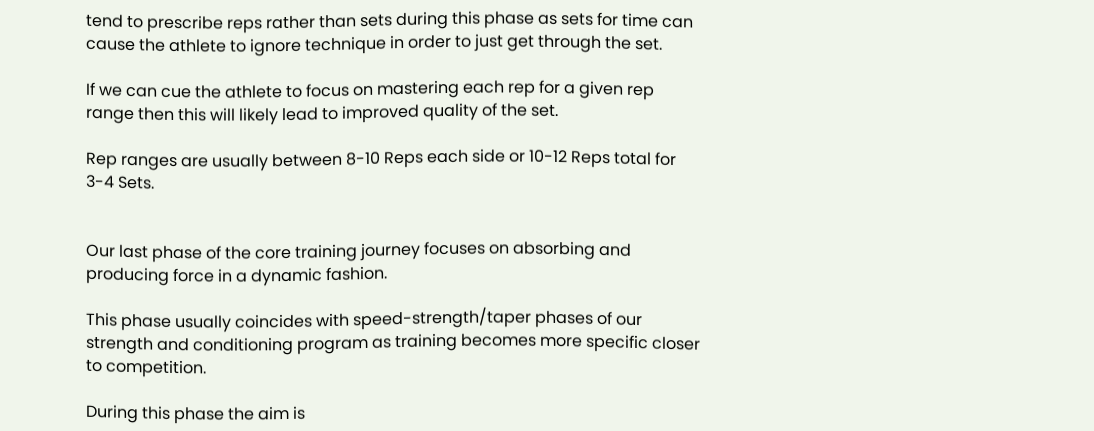tend to prescribe reps rather than sets during this phase as sets for time can cause the athlete to ignore technique in order to just get through the set.

If we can cue the athlete to focus on mastering each rep for a given rep range then this will likely lead to improved quality of the set.

Rep ranges are usually between 8-10 Reps each side or 10-12 Reps total for 3-4 Sets.


Our last phase of the core training journey focuses on absorbing and producing force in a dynamic fashion.

This phase usually coincides with speed-strength/taper phases of our strength and conditioning program as training becomes more specific closer to competition.

During this phase the aim is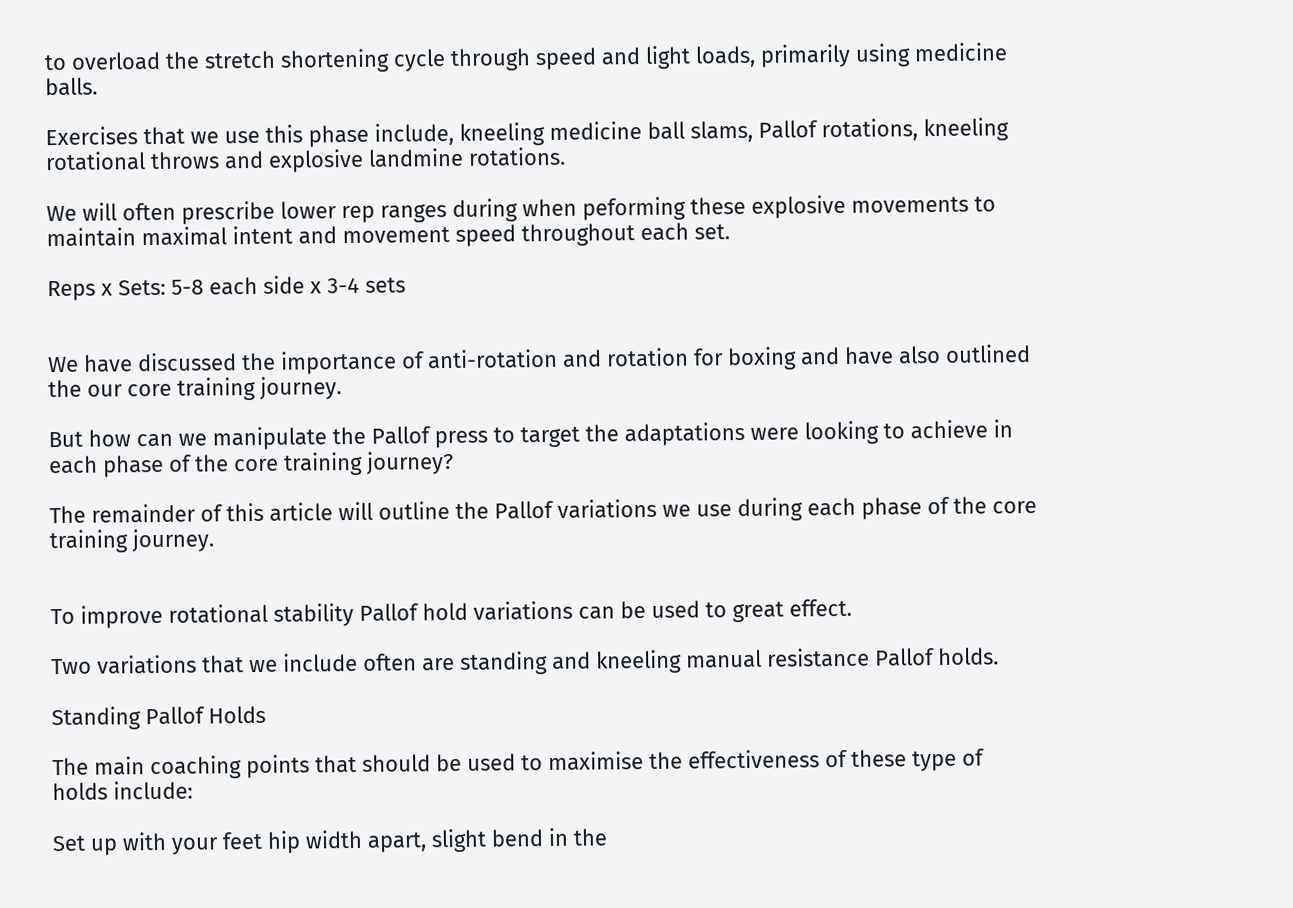to overload the stretch shortening cycle through speed and light loads, primarily using medicine balls.

Exercises that we use this phase include, kneeling medicine ball slams, Pallof rotations, kneeling rotational throws and explosive landmine rotations.

We will often prescribe lower rep ranges during when peforming these explosive movements to maintain maximal intent and movement speed throughout each set.

Reps x Sets: 5-8 each side x 3-4 sets


We have discussed the importance of anti-rotation and rotation for boxing and have also outlined the our core training journey.

But how can we manipulate the Pallof press to target the adaptations were looking to achieve in each phase of the core training journey?

The remainder of this article will outline the Pallof variations we use during each phase of the core training journey.


To improve rotational stability Pallof hold variations can be used to great effect.

Two variations that we include often are standing and kneeling manual resistance Pallof holds.

Standing Pallof Holds

The main coaching points that should be used to maximise the effectiveness of these type of holds include:

Set up with your feet hip width apart, slight bend in the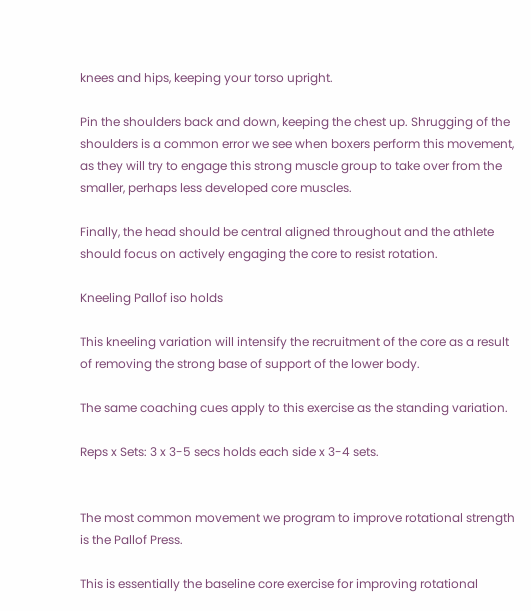knees and hips, keeping your torso upright.

Pin the shoulders back and down, keeping the chest up. Shrugging of the shoulders is a common error we see when boxers perform this movement, as they will try to engage this strong muscle group to take over from the smaller, perhaps less developed core muscles.

Finally, the head should be central aligned throughout and the athlete should focus on actively engaging the core to resist rotation.

Kneeling Pallof iso holds

This kneeling variation will intensify the recruitment of the core as a result of removing the strong base of support of the lower body.

The same coaching cues apply to this exercise as the standing variation.

Reps x Sets: 3 x 3-5 secs holds each side x 3-4 sets.


The most common movement we program to improve rotational strength is the Pallof Press.

This is essentially the baseline core exercise for improving rotational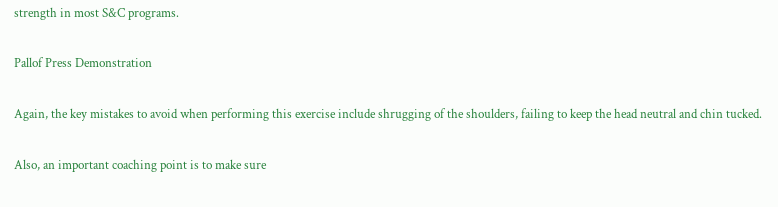strength in most S&C programs.

Pallof Press Demonstration

Again, the key mistakes to avoid when performing this exercise include shrugging of the shoulders, failing to keep the head neutral and chin tucked.

Also, an important coaching point is to make sure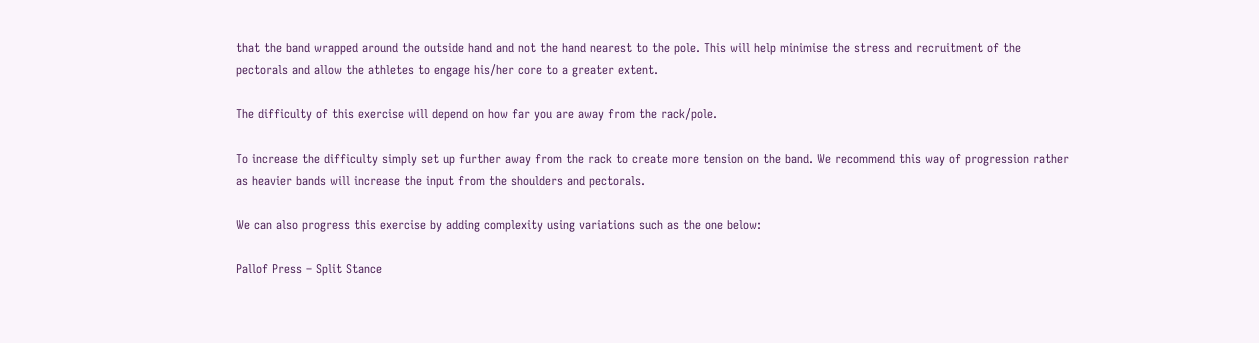that the band wrapped around the outside hand and not the hand nearest to the pole. This will help minimise the stress and recruitment of the pectorals and allow the athletes to engage his/her core to a greater extent.

The difficulty of this exercise will depend on how far you are away from the rack/pole.

To increase the difficulty simply set up further away from the rack to create more tension on the band. We recommend this way of progression rather as heavier bands will increase the input from the shoulders and pectorals.

We can also progress this exercise by adding complexity using variations such as the one below:

Pallof Press – Split Stance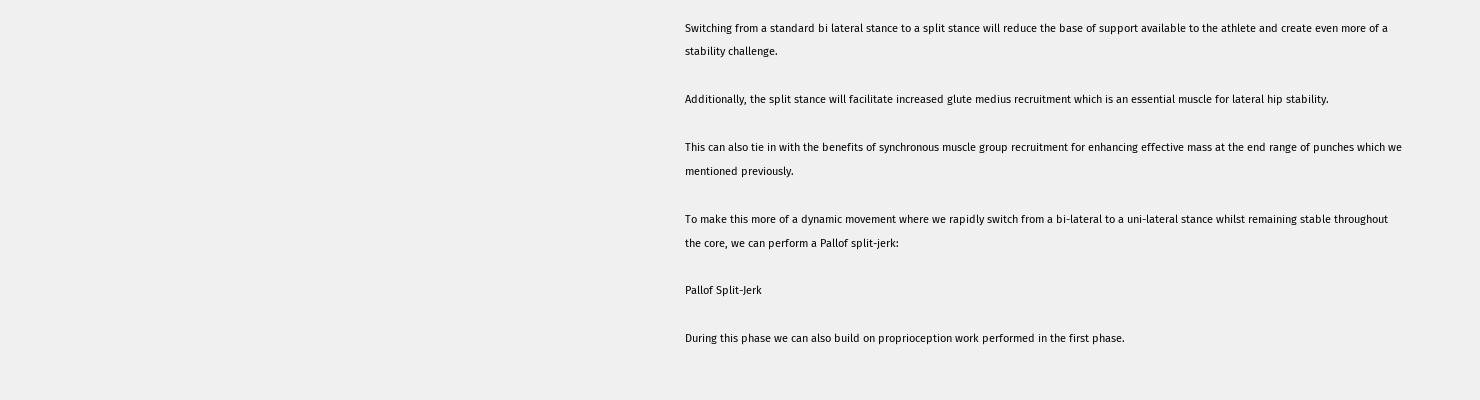Switching from a standard bi lateral stance to a split stance will reduce the base of support available to the athlete and create even more of a stability challenge.

Additionally, the split stance will facilitate increased glute medius recruitment which is an essential muscle for lateral hip stability.

This can also tie in with the benefits of synchronous muscle group recruitment for enhancing effective mass at the end range of punches which we mentioned previously.

To make this more of a dynamic movement where we rapidly switch from a bi-lateral to a uni-lateral stance whilst remaining stable throughout the core, we can perform a Pallof split-jerk:

Pallof Split-Jerk

During this phase we can also build on proprioception work performed in the first phase.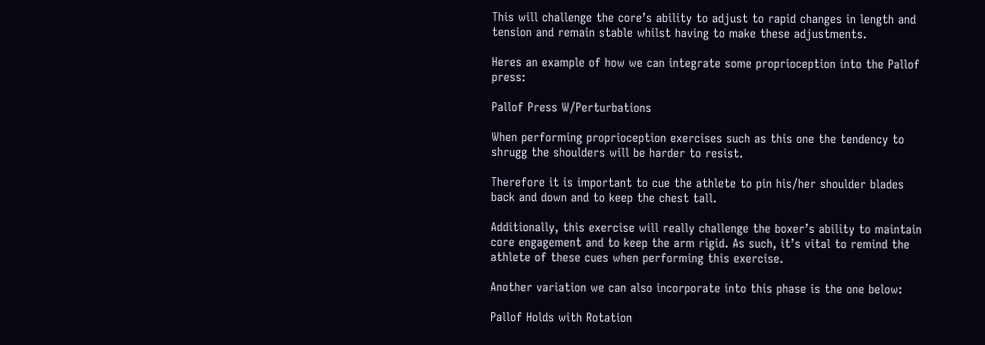This will challenge the core’s ability to adjust to rapid changes in length and tension and remain stable whilst having to make these adjustments.

Heres an example of how we can integrate some proprioception into the Pallof press:

Pallof Press W/Perturbations

When performing proprioception exercises such as this one the tendency to shrugg the shoulders will be harder to resist.

Therefore it is important to cue the athlete to pin his/her shoulder blades back and down and to keep the chest tall.

Additionally, this exercise will really challenge the boxer’s ability to maintain core engagement and to keep the arm rigid. As such, it’s vital to remind the athlete of these cues when performing this exercise.

Another variation we can also incorporate into this phase is the one below:

Pallof Holds with Rotation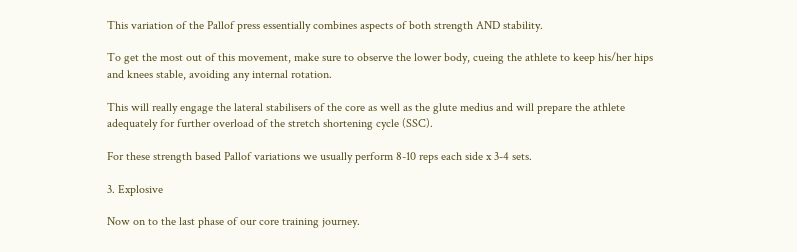This variation of the Pallof press essentially combines aspects of both strength AND stability.

To get the most out of this movement, make sure to observe the lower body, cueing the athlete to keep his/her hips and knees stable, avoiding any internal rotation.

This will really engage the lateral stabilisers of the core as well as the glute medius and will prepare the athlete adequately for further overload of the stretch shortening cycle (SSC).

For these strength based Pallof variations we usually perform 8-10 reps each side x 3-4 sets.

3. Explosive

Now on to the last phase of our core training journey.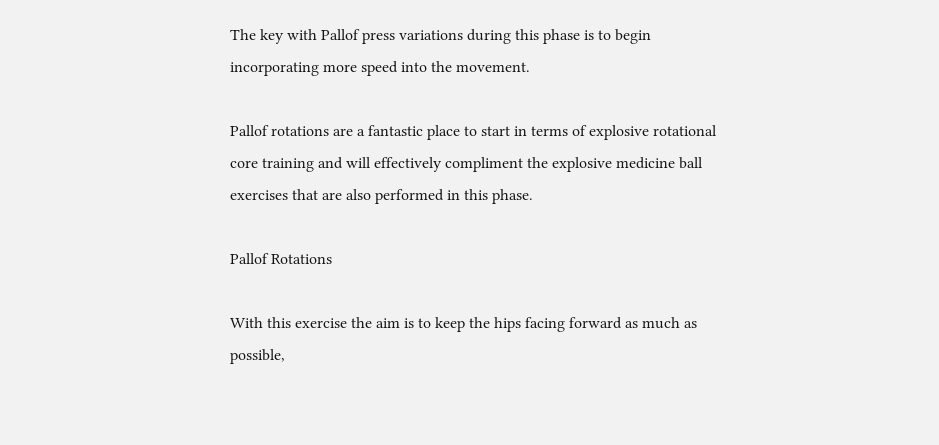The key with Pallof press variations during this phase is to begin incorporating more speed into the movement.

Pallof rotations are a fantastic place to start in terms of explosive rotational core training and will effectively compliment the explosive medicine ball exercises that are also performed in this phase.

Pallof Rotations

With this exercise the aim is to keep the hips facing forward as much as possible,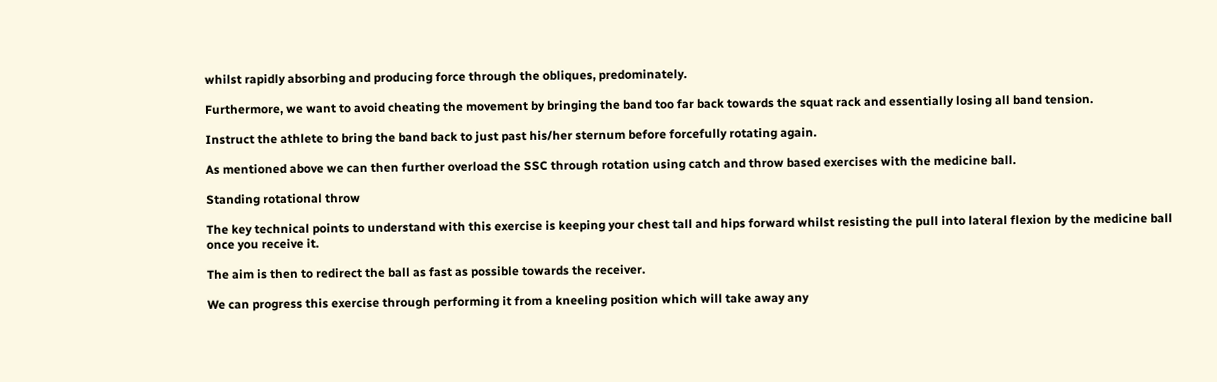whilst rapidly absorbing and producing force through the obliques, predominately.

Furthermore, we want to avoid cheating the movement by bringing the band too far back towards the squat rack and essentially losing all band tension.

Instruct the athlete to bring the band back to just past his/her sternum before forcefully rotating again.

As mentioned above we can then further overload the SSC through rotation using catch and throw based exercises with the medicine ball.

Standing rotational throw

The key technical points to understand with this exercise is keeping your chest tall and hips forward whilst resisting the pull into lateral flexion by the medicine ball once you receive it.

The aim is then to redirect the ball as fast as possible towards the receiver.

We can progress this exercise through performing it from a kneeling position which will take away any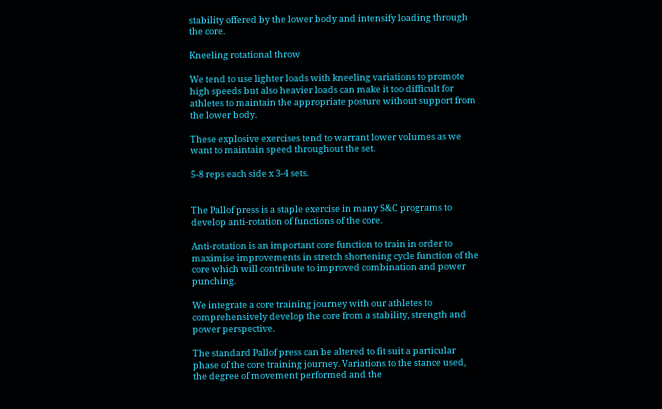stability offered by the lower body and intensify loading through the core.

Kneeling rotational throw

We tend to use lighter loads with kneeling variations to promote high speeds but also heavier loads can make it too difficult for athletes to maintain the appropriate posture without support from the lower body.

These explosive exercises tend to warrant lower volumes as we want to maintain speed throughout the set.

5-8 reps each side x 3-4 sets.


The Pallof press is a staple exercise in many S&C programs to develop anti-rotation of functions of the core.

Anti-rotation is an important core function to train in order to maximise improvements in stretch shortening cycle function of the core which will contribute to improved combination and power punching.

We integrate a core training journey with our athletes to comprehensively develop the core from a stability, strength and power perspective.

The standard Pallof press can be altered to fit suit a particular phase of the core training journey. Variations to the stance used, the degree of movement performed and the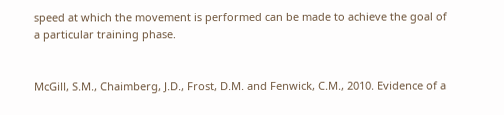speed at which the movement is performed can be made to achieve the goal of a particular training phase.


McGill, S.M., Chaimberg, J.D., Frost, D.M. and Fenwick, C.M., 2010. Evidence of a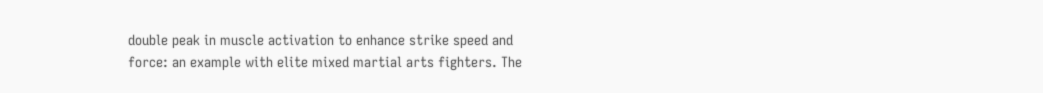double peak in muscle activation to enhance strike speed and force: an example with elite mixed martial arts fighters. The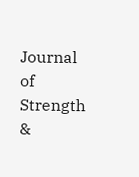Journal of Strength &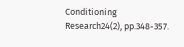Conditioning Research24(2), pp.348-357.